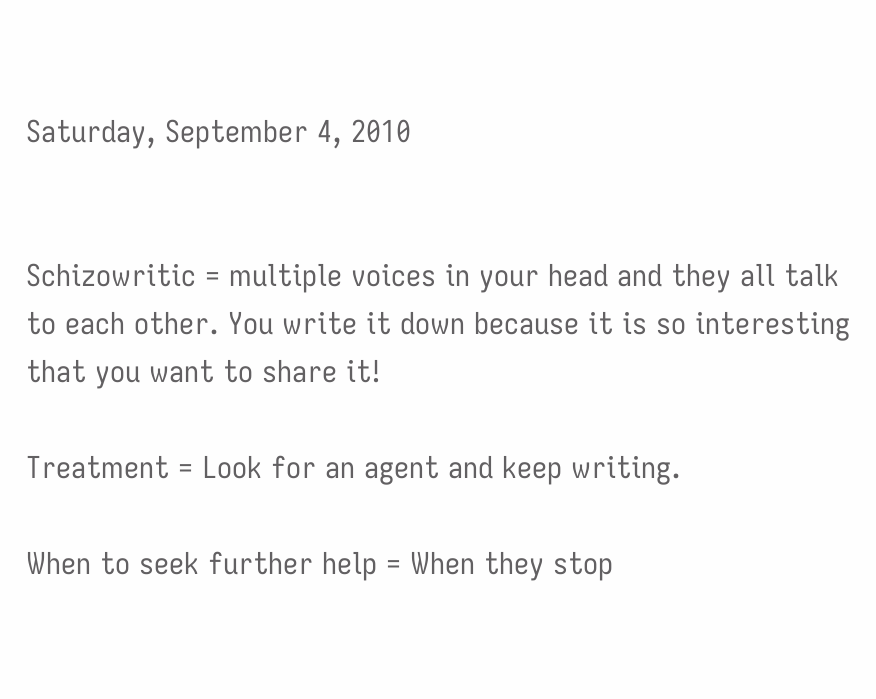Saturday, September 4, 2010


Schizowritic = multiple voices in your head and they all talk to each other. You write it down because it is so interesting that you want to share it!

Treatment = Look for an agent and keep writing.

When to seek further help = When they stop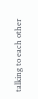talking to each other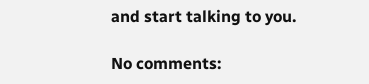and start talking to you.

No comments: